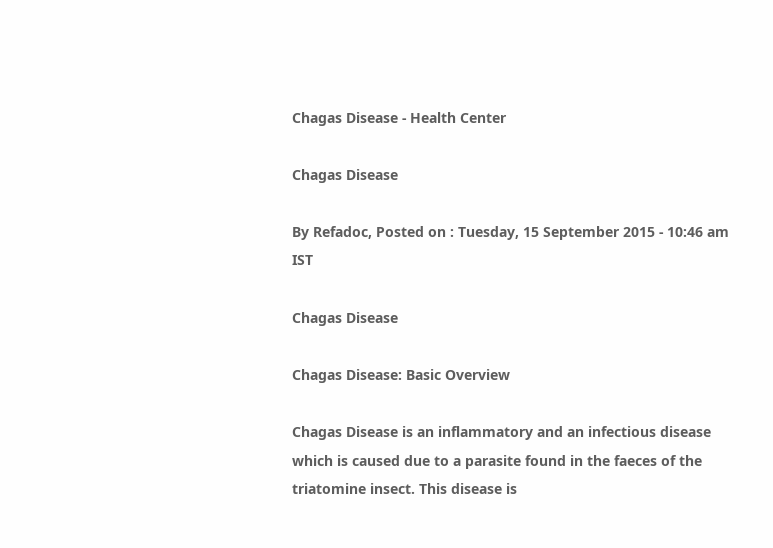Chagas Disease - Health Center

Chagas Disease

By Refadoc, Posted on : Tuesday, 15 September 2015 - 10:46 am IST

Chagas Disease

Chagas Disease: Basic Overview

Chagas Disease is an inflammatory and an infectious disease which is caused due to a parasite found in the faeces of the triatomine insect. This disease is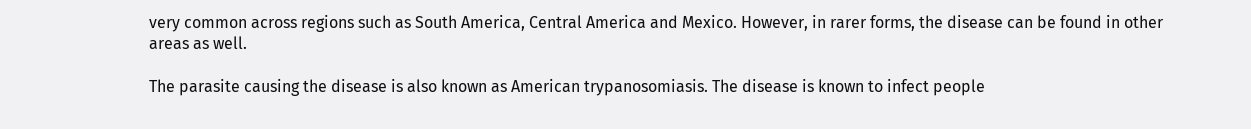very common across regions such as South America, Central America and Mexico. However, in rarer forms, the disease can be found in other areas as well.

The parasite causing the disease is also known as American trypanosomiasis. The disease is known to infect people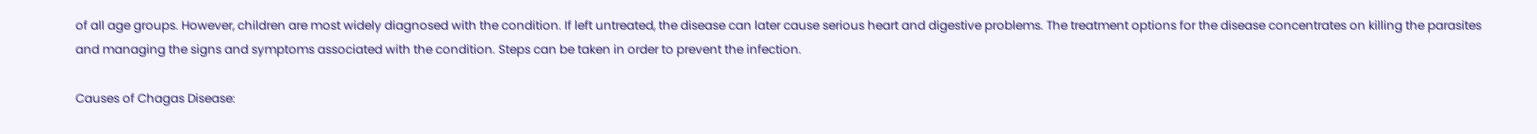of all age groups. However, children are most widely diagnosed with the condition. If left untreated, the disease can later cause serious heart and digestive problems. The treatment options for the disease concentrates on killing the parasites and managing the signs and symptoms associated with the condition. Steps can be taken in order to prevent the infection.

Causes of Chagas Disease: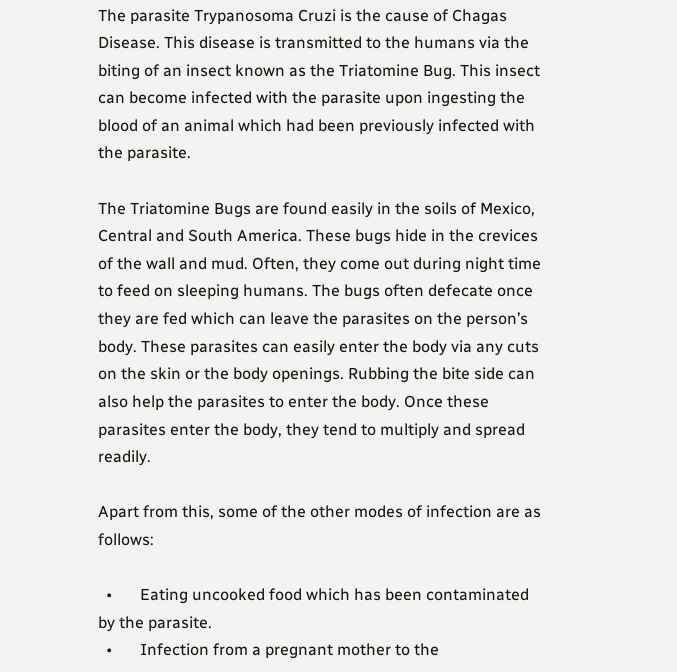The parasite Trypanosoma Cruzi is the cause of Chagas Disease. This disease is transmitted to the humans via the biting of an insect known as the Triatomine Bug. This insect can become infected with the parasite upon ingesting the blood of an animal which had been previously infected with the parasite.

The Triatomine Bugs are found easily in the soils of Mexico, Central and South America. These bugs hide in the crevices of the wall and mud. Often, they come out during night time to feed on sleeping humans. The bugs often defecate once they are fed which can leave the parasites on the person’s body. These parasites can easily enter the body via any cuts on the skin or the body openings. Rubbing the bite side can also help the parasites to enter the body. Once these parasites enter the body, they tend to multiply and spread readily.

Apart from this, some of the other modes of infection are as follows:

  •       Eating uncooked food which has been contaminated by the parasite.
  •       Infection from a pregnant mother to the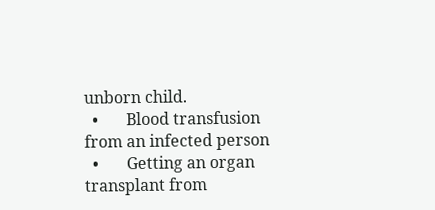unborn child.
  •       Blood transfusion from an infected person
  •       Getting an organ transplant from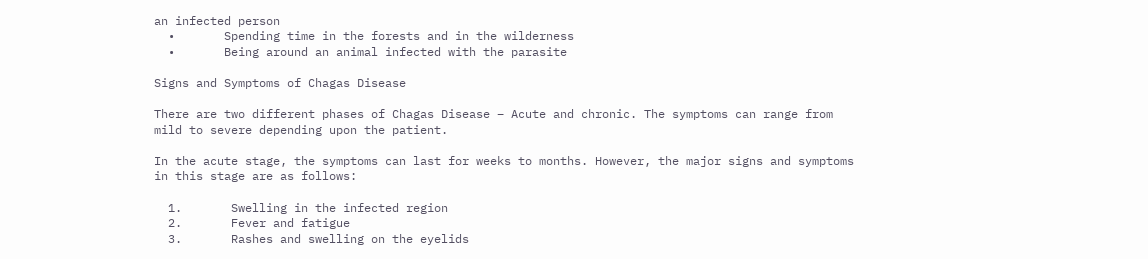an infected person
  •       Spending time in the forests and in the wilderness
  •       Being around an animal infected with the parasite

Signs and Symptoms of Chagas Disease

There are two different phases of Chagas Disease – Acute and chronic. The symptoms can range from mild to severe depending upon the patient.

In the acute stage, the symptoms can last for weeks to months. However, the major signs and symptoms in this stage are as follows:

  1.       Swelling in the infected region
  2.       Fever and fatigue
  3.       Rashes and swelling on the eyelids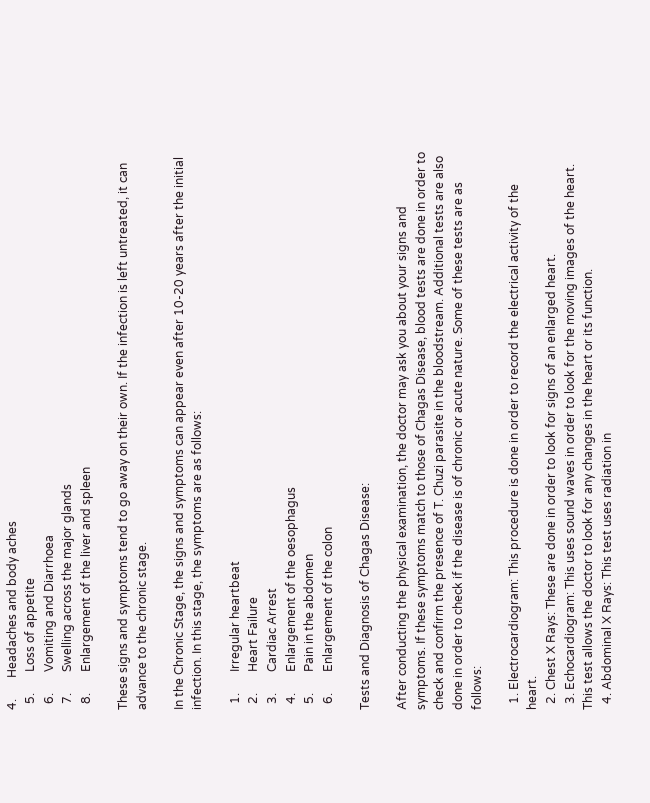4.       Headaches and body aches
  5.       Loss of appetite
  6.       Vomiting and Diarrhoea
  7.       Swelling across the major glands
  8.       Enlargement of the liver and spleen

These signs and symptoms tend to go away on their own. If the infection is left untreated, it can advance to the chronic stage.

In the Chronic Stage, the signs and symptoms can appear even after 10-20 years after the initial infection. In this stage, the symptoms are as follows:

  1.       Irregular heartbeat
  2.       Heart Failure
  3.       Cardiac Arrest
  4.       Enlargement of the oesophagus
  5.       Pain in the abdomen
  6.       Enlargement of the colon

Tests and Diagnosis of Chagas Disease:

After conducting the physical examination, the doctor may ask you about your signs and symptoms. If these symptoms match to those of Chagas Disease, blood tests are done in order to check and confirm the presence of T. Chuzi parasite in the bloodstream. Additional tests are also done in order to check if the disease is of chronic or acute nature. Some of these tests are as follows:

  1. Electrocardiogram: This procedure is done in order to record the electrical activity of the heart.
  2. Chest X Rays: These are done in order to look for signs of an enlarged heart.
  3. Echocardiogram: This uses sound waves in order to look for the moving images of the heart. This test allows the doctor to look for any changes in the heart or its function.
  4. Abdominal X Rays: This test uses radiation in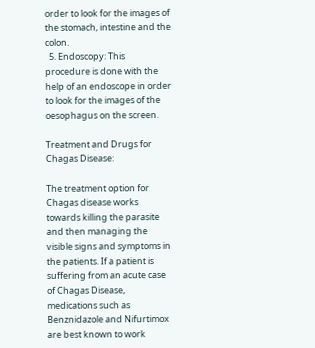order to look for the images of the stomach, intestine and the colon.
  5. Endoscopy: This procedure is done with the help of an endoscope in order to look for the images of the oesophagus on the screen.

Treatment and Drugs for Chagas Disease:

The treatment option for Chagas disease works towards killing the parasite and then managing the visible signs and symptoms in the patients. If a patient is suffering from an acute case of Chagas Disease, medications such as Benznidazole and Nifurtimox are best known to work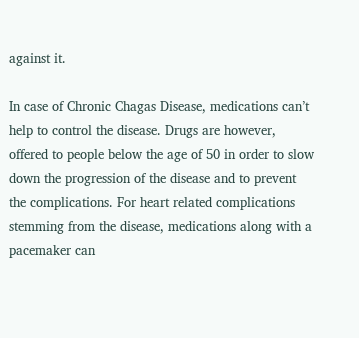against it.

In case of Chronic Chagas Disease, medications can’t help to control the disease. Drugs are however, offered to people below the age of 50 in order to slow down the progression of the disease and to prevent the complications. For heart related complications stemming from the disease, medications along with a pacemaker can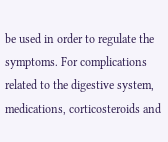be used in order to regulate the symptoms. For complications related to the digestive system, medications, corticosteroids and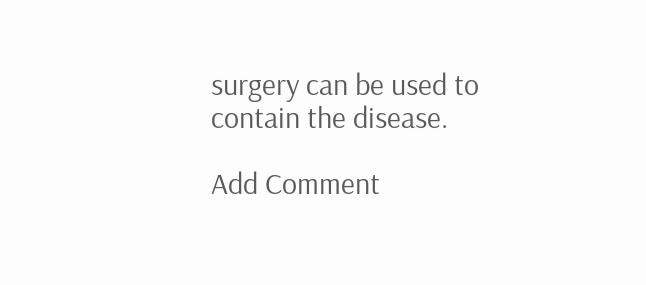surgery can be used to contain the disease.

Add Comment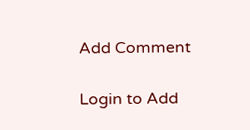Add Comment

Login to Add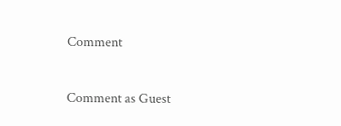Comment

Comment as Guest